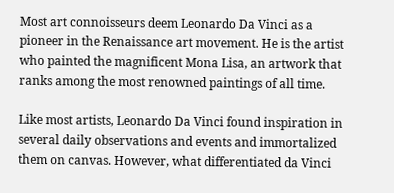Most art connoisseurs deem Leonardo Da Vinci as a pioneer in the Renaissance art movement. He is the artist who painted the magnificent Mona Lisa, an artwork that ranks among the most renowned paintings of all time.

Like most artists, Leonardo Da Vinci found inspiration in several daily observations and events and immortalized them on canvas. However, what differentiated da Vinci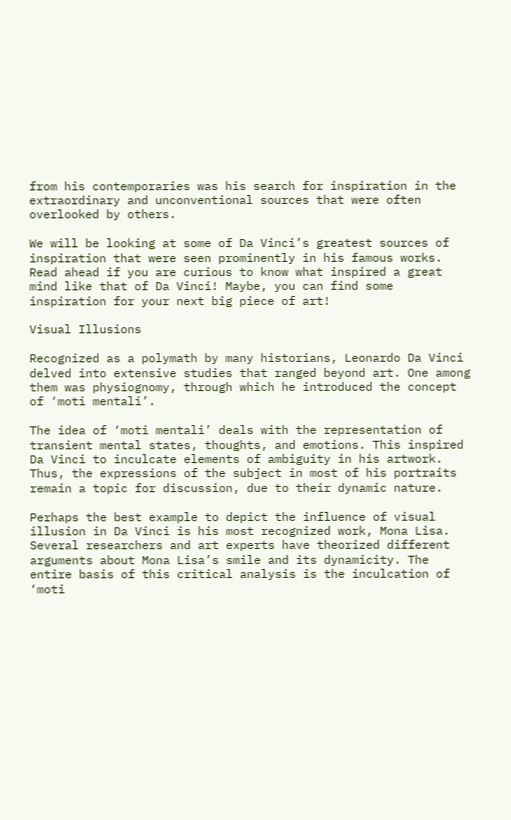from his contemporaries was his search for inspiration in the extraordinary and unconventional sources that were often overlooked by others.

We will be looking at some of Da Vinci’s greatest sources of inspiration that were seen prominently in his famous works. Read ahead if you are curious to know what inspired a great mind like that of Da Vinci! Maybe, you can find some inspiration for your next big piece of art!

Visual Illusions

Recognized as a polymath by many historians, Leonardo Da Vinci delved into extensive studies that ranged beyond art. One among them was physiognomy, through which he introduced the concept of ‘moti mentali’.

The idea of ‘moti mentali’ deals with the representation of transient mental states, thoughts, and emotions. This inspired Da Vinci to inculcate elements of ambiguity in his artwork. Thus, the expressions of the subject in most of his portraits remain a topic for discussion, due to their dynamic nature.

Perhaps the best example to depict the influence of visual illusion in Da Vinci is his most recognized work, Mona Lisa. Several researchers and art experts have theorized different arguments about Mona Lisa’s smile and its dynamicity. The entire basis of this critical analysis is the inculcation of ‘moti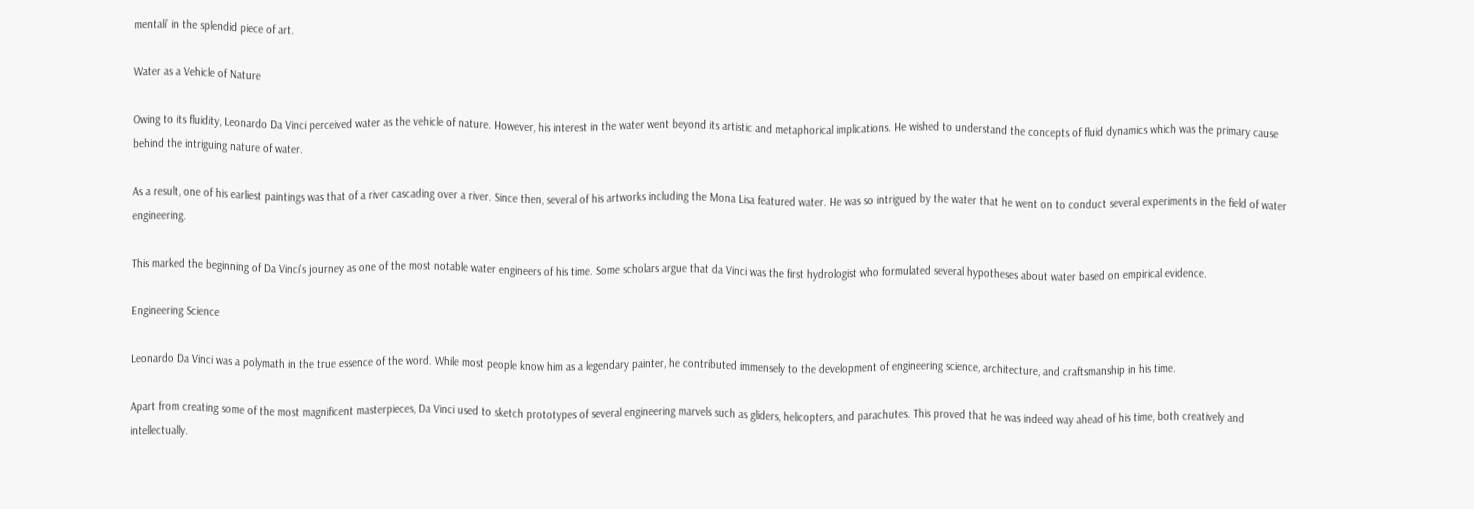mentali’ in the splendid piece of art.

Water as a Vehicle of Nature

Owing to its fluidity, Leonardo Da Vinci perceived water as the vehicle of nature. However, his interest in the water went beyond its artistic and metaphorical implications. He wished to understand the concepts of fluid dynamics which was the primary cause behind the intriguing nature of water.

As a result, one of his earliest paintings was that of a river cascading over a river. Since then, several of his artworks including the Mona Lisa featured water. He was so intrigued by the water that he went on to conduct several experiments in the field of water engineering.

This marked the beginning of Da Vinci’s journey as one of the most notable water engineers of his time. Some scholars argue that da Vinci was the first hydrologist who formulated several hypotheses about water based on empirical evidence.

Engineering Science

Leonardo Da Vinci was a polymath in the true essence of the word. While most people know him as a legendary painter, he contributed immensely to the development of engineering science, architecture, and craftsmanship in his time.

Apart from creating some of the most magnificent masterpieces, Da Vinci used to sketch prototypes of several engineering marvels such as gliders, helicopters, and parachutes. This proved that he was indeed way ahead of his time, both creatively and intellectually.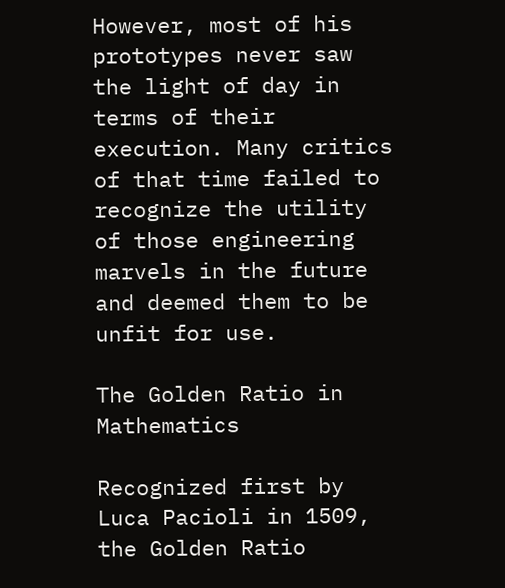However, most of his prototypes never saw the light of day in terms of their execution. Many critics of that time failed to recognize the utility of those engineering marvels in the future and deemed them to be unfit for use.

The Golden Ratio in Mathematics

Recognized first by Luca Pacioli in 1509, the Golden Ratio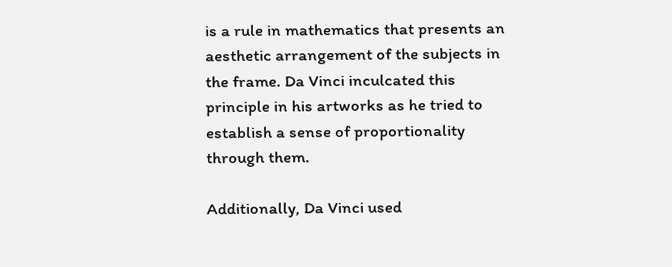is a rule in mathematics that presents an aesthetic arrangement of the subjects in the frame. Da Vinci inculcated this principle in his artworks as he tried to establish a sense of proportionality through them.

Additionally, Da Vinci used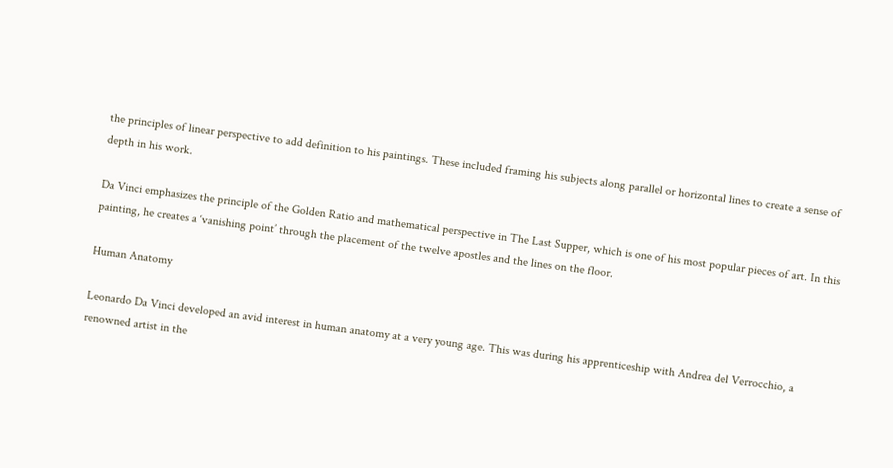the principles of linear perspective to add definition to his paintings. These included framing his subjects along parallel or horizontal lines to create a sense of depth in his work.

Da Vinci emphasizes the principle of the Golden Ratio and mathematical perspective in The Last Supper, which is one of his most popular pieces of art. In this painting, he creates a ‘vanishing point’ through the placement of the twelve apostles and the lines on the floor.

Human Anatomy

Leonardo Da Vinci developed an avid interest in human anatomy at a very young age. This was during his apprenticeship with Andrea del Verrocchio, a renowned artist in the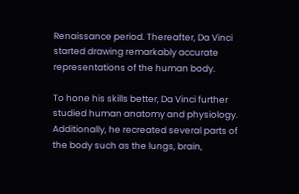Renaissance period. Thereafter, Da Vinci started drawing remarkably accurate representations of the human body.

To hone his skills better, Da Vinci further studied human anatomy and physiology. Additionally, he recreated several parts of the body such as the lungs, brain,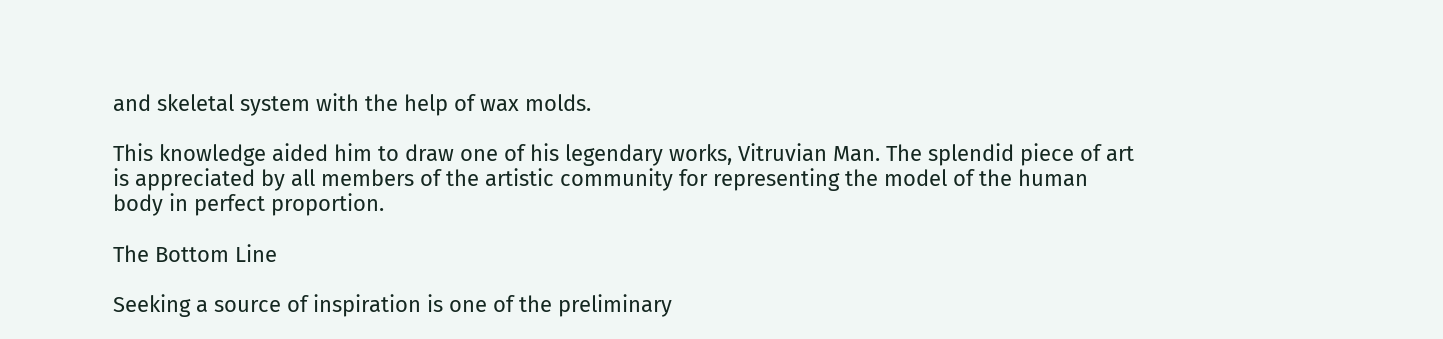and skeletal system with the help of wax molds.

This knowledge aided him to draw one of his legendary works, Vitruvian Man. The splendid piece of art is appreciated by all members of the artistic community for representing the model of the human body in perfect proportion.

The Bottom Line

Seeking a source of inspiration is one of the preliminary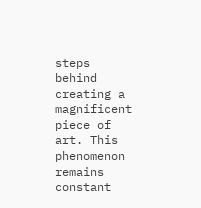steps behind creating a magnificent piece of art. This phenomenon remains constant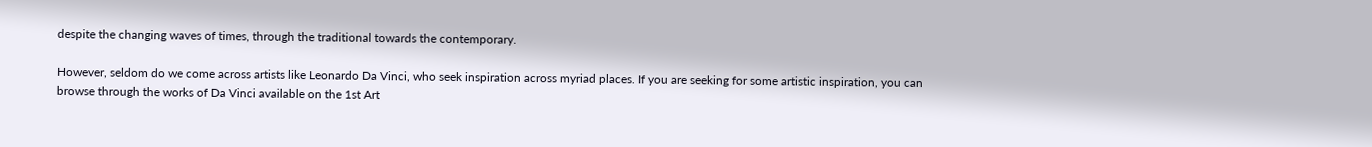despite the changing waves of times, through the traditional towards the contemporary.

However, seldom do we come across artists like Leonardo Da Vinci, who seek inspiration across myriad places. If you are seeking for some artistic inspiration, you can browse through the works of Da Vinci available on the 1st Art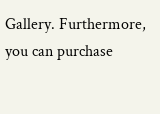Gallery. Furthermore, you can purchase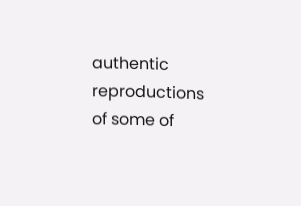authentic reproductions of some of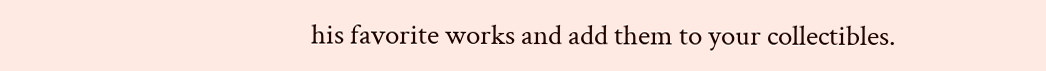his favorite works and add them to your collectibles.